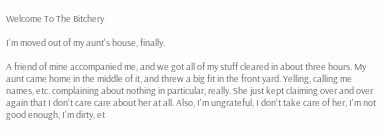Welcome To The Bitchery

I'm moved out of my aunt's house, finally.

A friend of mine accompanied me, and we got all of my stuff cleared in about three hours. My aunt came home in the middle of it, and threw a big fit in the front yard. Yelling, calling me names, etc. complaining about nothing in particular, really. She just kept claiming over and over again that I don't care care about her at all. Also, I'm ungrateful, I don't take care of her, I'm not good enough, I'm dirty, et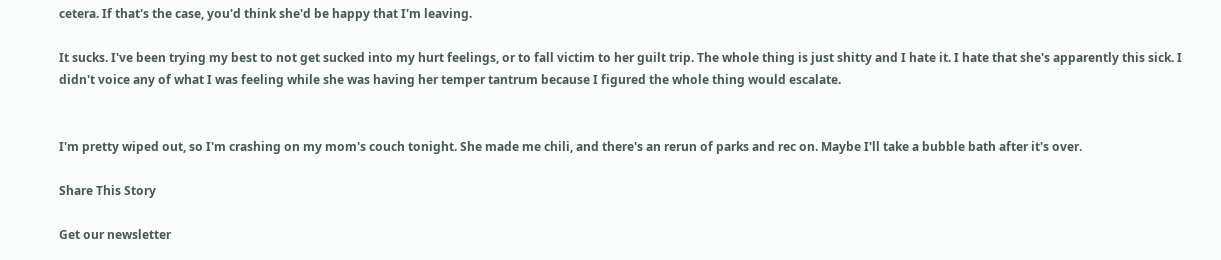cetera. If that's the case, you'd think she'd be happy that I'm leaving.

It sucks. I've been trying my best to not get sucked into my hurt feelings, or to fall victim to her guilt trip. The whole thing is just shitty and I hate it. I hate that she's apparently this sick. I didn't voice any of what I was feeling while she was having her temper tantrum because I figured the whole thing would escalate.


I'm pretty wiped out, so I'm crashing on my mom's couch tonight. She made me chili, and there's an rerun of parks and rec on. Maybe I'll take a bubble bath after it's over.

Share This Story

Get our newsletter